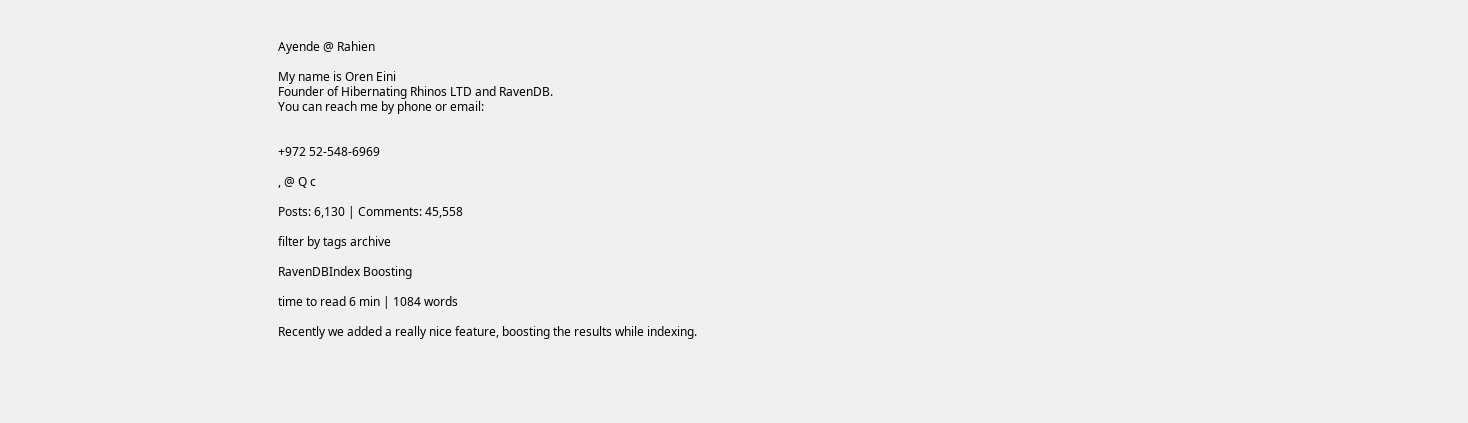Ayende @ Rahien

My name is Oren Eini
Founder of Hibernating Rhinos LTD and RavenDB.
You can reach me by phone or email:


+972 52-548-6969

, @ Q c

Posts: 6,130 | Comments: 45,558

filter by tags archive

RavenDBIndex Boosting

time to read 6 min | 1084 words

Recently we added a really nice feature, boosting the results while indexing.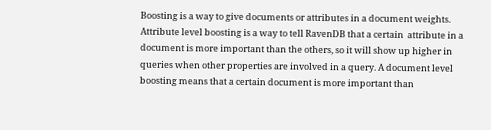Boosting is a way to give documents or attributes in a document weights. Attribute level boosting is a way to tell RavenDB that a certain  attribute in a document is more important than the others, so it will show up higher in queries when other properties are involved in a query. A document level boosting means that a certain document is more important than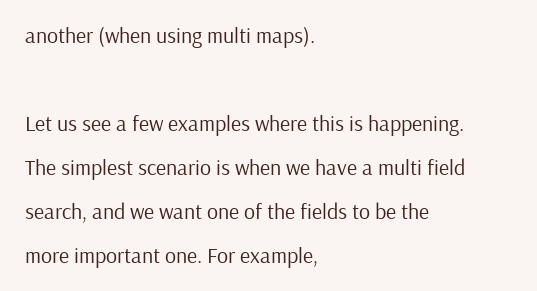another (when using multi maps).

Let us see a few examples where this is happening. The simplest scenario is when we have a multi field search, and we want one of the fields to be the more important one. For example,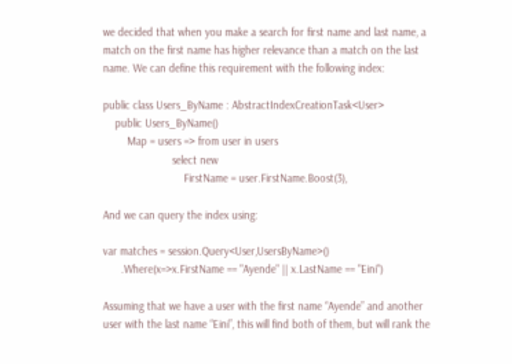we decided that when you make a search for first name and last name, a match on the first name has higher relevance than a match on the last name. We can define this requirement with the following index:

public class Users_ByName : AbstractIndexCreationTask<User>
    public Users_ByName()
        Map = users => from user in users
                       select new
                           FirstName = user.FirstName.Boost(3),

And we can query the index using:

var matches = session.Query<User,UsersByName>()
      .Where(x=>x.FirstName == "Ayende" || x.LastName == "Eini")

Assuming that we have a user with the first name “Ayende” and another user with the last name “Eini”, this will find both of them, but will rank the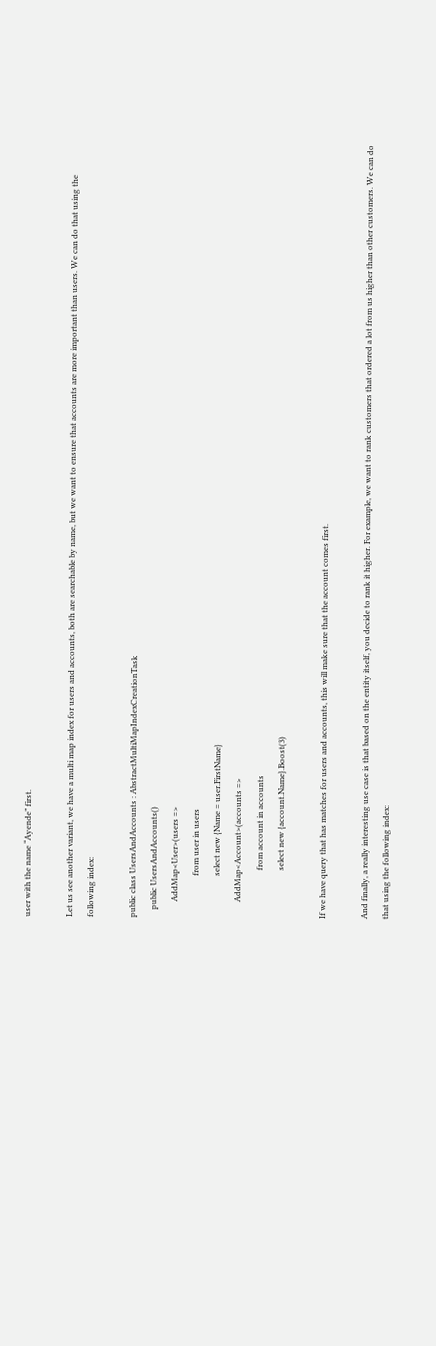user with the name “Ayende” first.

Let us see another variant, we have a multi map index for users and accounts, both are searchable by name, but we want to ensure that accounts are more important than users. We can do that using the following index:

public class UsersAndAccounts : AbstractMultiMapIndexCreationTask
    public UsersAndAccounts()
        AddMap<User>(users =>
                     from user in users
                     select new {Name = user.FirstName}
        AddMap<Account>(accounts =>
                        from account in accounts
                        select new {account.Name}.Boost(3)

If we have query that has matches for users and accounts, this will make sure that the account comes first.

And finally, a really interesting use case is that based on the entity itself, you decide to rank it higher. For example, we want to rank customers that ordered a lot from us higher than other customers. We can do that using the following index: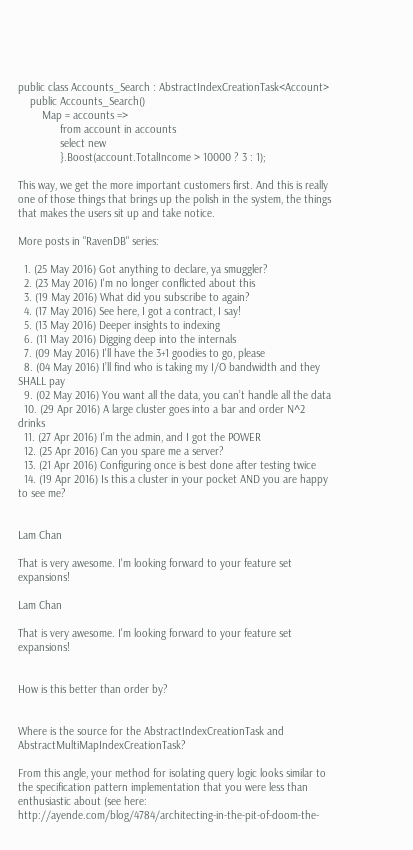public class Accounts_Search : AbstractIndexCreationTask<Account>
    public Accounts_Search()
        Map = accounts =>
              from account in accounts
              select new
              }.Boost(account.TotalIncome > 10000 ? 3 : 1);

This way, we get the more important customers first. And this is really one of those things that brings up the polish in the system, the things that makes the users sit up and take notice.

More posts in "RavenDB" series:

  1. (25 May 2016) Got anything to declare, ya smuggler?
  2. (23 May 2016) I'm no longer conflicted about this
  3. (19 May 2016) What did you subscribe to again?
  4. (17 May 2016) See here, I got a contract, I say!
  5. (13 May 2016) Deeper insights to indexing
  6. (11 May 2016) Digging deep into the internals
  7. (09 May 2016) I'll have the 3+1 goodies to go, please
  8. (04 May 2016) I’ll find who is taking my I/O bandwidth and they SHALL pay
  9. (02 May 2016) You want all the data, you can’t handle all the data
  10. (29 Apr 2016) A large cluster goes into a bar and order N^2 drinks
  11. (27 Apr 2016) I’m the admin, and I got the POWER
  12. (25 Apr 2016) Can you spare me a server?
  13. (21 Apr 2016) Configuring once is best done after testing twice
  14. (19 Apr 2016) Is this a cluster in your pocket AND you are happy to see me?


Lam Chan

That is very awesome. I'm looking forward to your feature set expansions!

Lam Chan

That is very awesome. I'm looking forward to your feature set expansions!


How is this better than order by?


Where is the source for the AbstractIndexCreationTask and AbstractMultiMapIndexCreationTask?

From this angle, your method for isolating query logic looks similar to the specification pattern implementation that you were less than enthusiastic about (see here: http://ayende.com/blog/4784/architecting-in-the-pit-of-doom-the-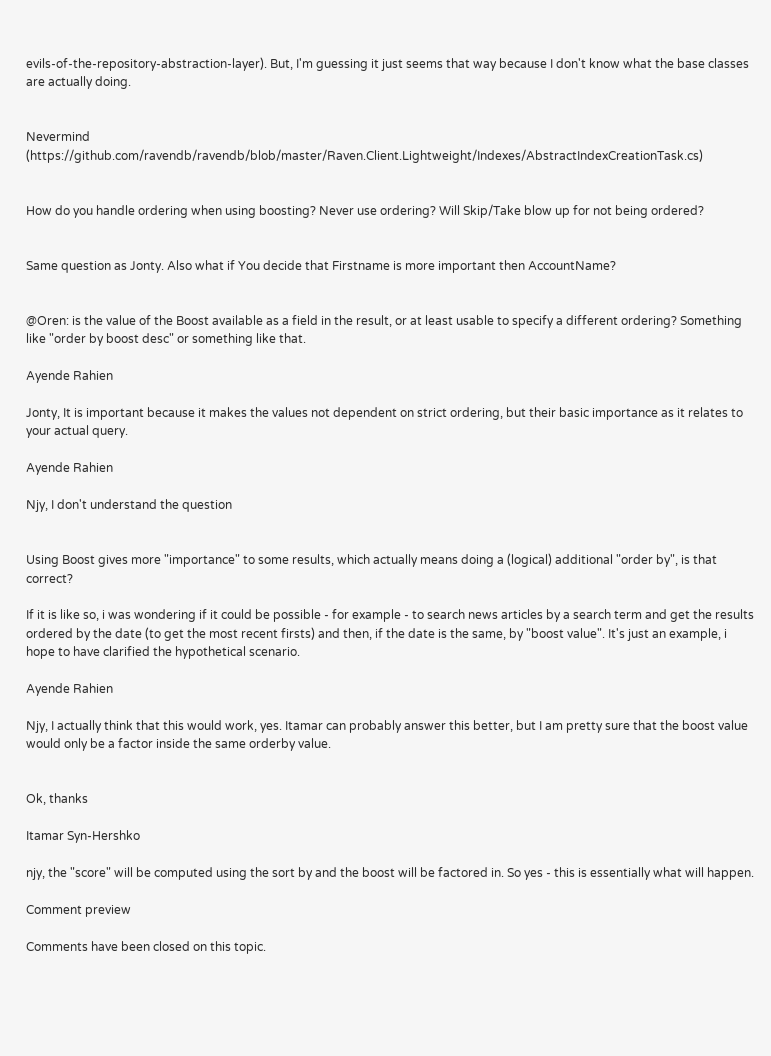evils-of-the-repository-abstraction-layer). But, I'm guessing it just seems that way because I don't know what the base classes are actually doing.


Nevermind (https://github.com/ravendb/ravendb/blob/master/Raven.Client.Lightweight/Indexes/AbstractIndexCreationTask.cs)


How do you handle ordering when using boosting? Never use ordering? Will Skip/Take blow up for not being ordered?


Same question as Jonty. Also what if You decide that Firstname is more important then AccountName?


@Oren: is the value of the Boost available as a field in the result, or at least usable to specify a different ordering? Something like "order by boost desc" or something like that.

Ayende Rahien

Jonty, It is important because it makes the values not dependent on strict ordering, but their basic importance as it relates to your actual query.

Ayende Rahien

Njy, I don't understand the question


Using Boost gives more "importance" to some results, which actually means doing a (logical) additional "order by", is that correct?

If it is like so, i was wondering if it could be possible - for example - to search news articles by a search term and get the results ordered by the date (to get the most recent firsts) and then, if the date is the same, by "boost value". It's just an example, i hope to have clarified the hypothetical scenario.

Ayende Rahien

Njy, I actually think that this would work, yes. Itamar can probably answer this better, but I am pretty sure that the boost value would only be a factor inside the same orderby value.


Ok, thanks

Itamar Syn-Hershko

njy, the "score" will be computed using the sort by and the boost will be factored in. So yes - this is essentially what will happen.

Comment preview

Comments have been closed on this topic.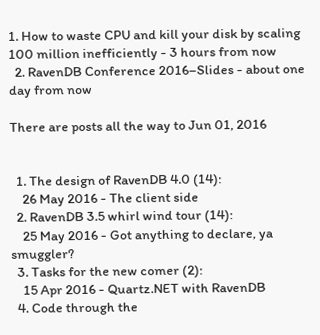1. How to waste CPU and kill your disk by scaling 100 million inefficiently - 3 hours from now
  2. RavenDB Conference 2016–Slides - about one day from now

There are posts all the way to Jun 01, 2016


  1. The design of RavenDB 4.0 (14):
    26 May 2016 - The client side
  2. RavenDB 3.5 whirl wind tour (14):
    25 May 2016 - Got anything to declare, ya smuggler?
  3. Tasks for the new comer (2):
    15 Apr 2016 - Quartz.NET with RavenDB
  4. Code through the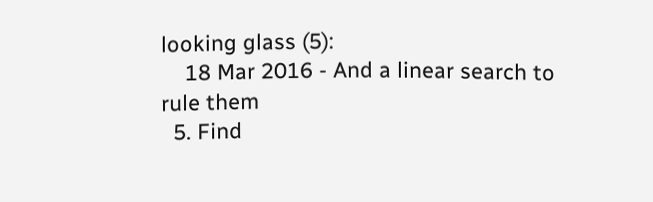looking glass (5):
    18 Mar 2016 - And a linear search to rule them
  5. Find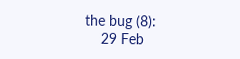the bug (8):
    29 Feb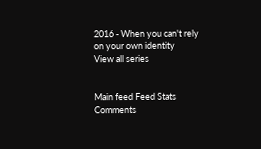2016 - When you can't rely on your own identity
View all series


Main feed Feed Stats
Comments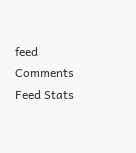feed   Comments Feed Stats